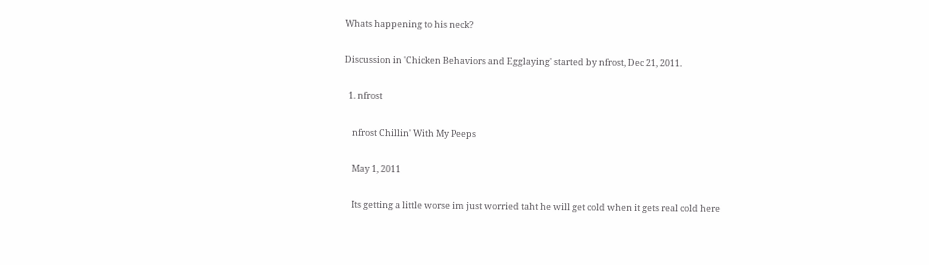Whats happening to his neck?

Discussion in 'Chicken Behaviors and Egglaying' started by nfrost, Dec 21, 2011.

  1. nfrost

    nfrost Chillin' With My Peeps

    May 1, 2011

    Its getting a little worse im just worried taht he will get cold when it gets real cold here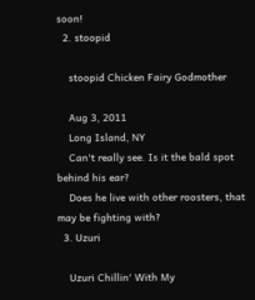soon!
  2. stoopid

    stoopid Chicken Fairy Godmother

    Aug 3, 2011
    Long Island, NY
    Can't really see. Is it the bald spot behind his ear?
    Does he live with other roosters, that may be fighting with?
  3. Uzuri

    Uzuri Chillin' With My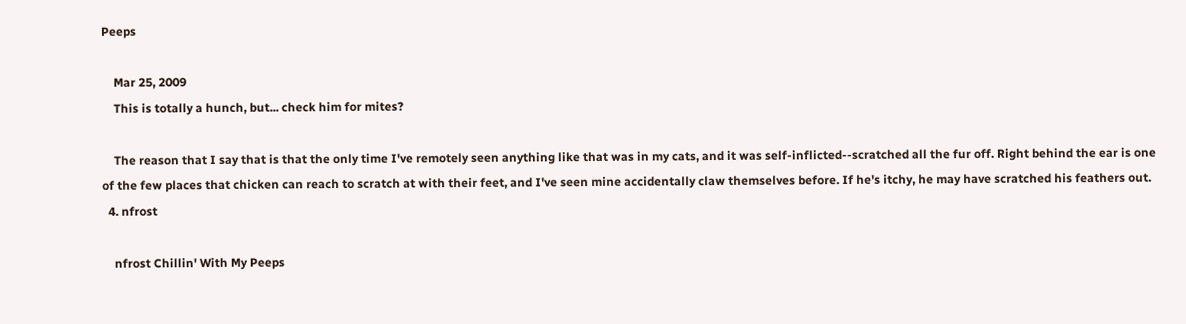Peeps

    Mar 25, 2009
    This is totally a hunch, but... check him for mites?

    The reason that I say that is that the only time I've remotely seen anything like that was in my cats, and it was self-inflicted--scratched all the fur off. Right behind the ear is one of the few places that chicken can reach to scratch at with their feet, and I've seen mine accidentally claw themselves before. If he's itchy, he may have scratched his feathers out.
  4. nfrost

    nfrost Chillin' With My Peeps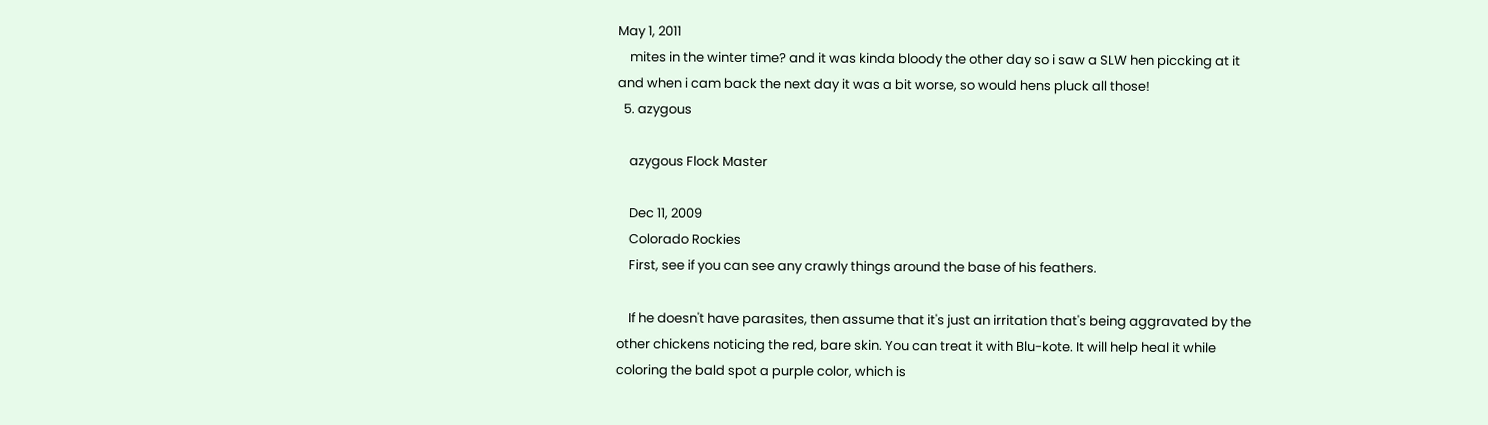May 1, 2011
    mites in the winter time? and it was kinda bloody the other day so i saw a SLW hen piccking at it and when i cam back the next day it was a bit worse, so would hens pluck all those!
  5. azygous

    azygous Flock Master

    Dec 11, 2009
    Colorado Rockies
    First, see if you can see any crawly things around the base of his feathers.

    If he doesn't have parasites, then assume that it's just an irritation that's being aggravated by the other chickens noticing the red, bare skin. You can treat it with Blu-kote. It will help heal it while coloring the bald spot a purple color, which is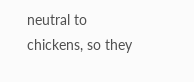neutral to chickens, so they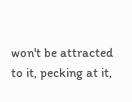won't be attracted to it, pecking at it,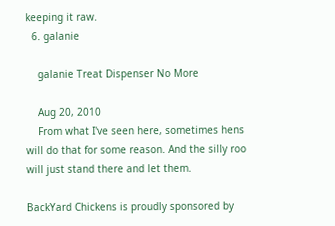keeping it raw.
  6. galanie

    galanie Treat Dispenser No More

    Aug 20, 2010
    From what I've seen here, sometimes hens will do that for some reason. And the silly roo will just stand there and let them.

BackYard Chickens is proudly sponsored by